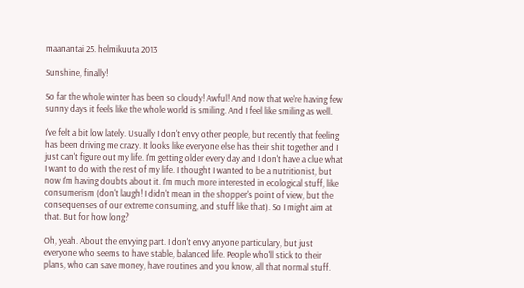maanantai 25. helmikuuta 2013

Sunshine, finally!

So far the whole winter has been so cloudy! Awful! And now that we're having few sunny days it feels like the whole world is smiling. And I feel like smiling as well.

I've felt a bit low lately. Usually I don't envy other people, but recently that feeling has been driving me crazy. It looks like everyone else has their shit together and I just can't figure out my life. I'm getting older every day and I don't have a clue what I want to do with the rest of my life. I thought I wanted to be a nutritionist, but now I'm having doubts about it. I'm much more interested in ecological stuff, like consumerism (don't laugh! I didn't mean in the shopper's point of view, but the consequenses of our extreme consuming, and stuff like that). So I might aim at that. But for how long?

Oh, yeah. About the envying part. I don't envy anyone particulary, but just everyone who seems to have stable, balanced life. People who'll stick to their plans, who can save money, have routines and you know, all that normal stuff.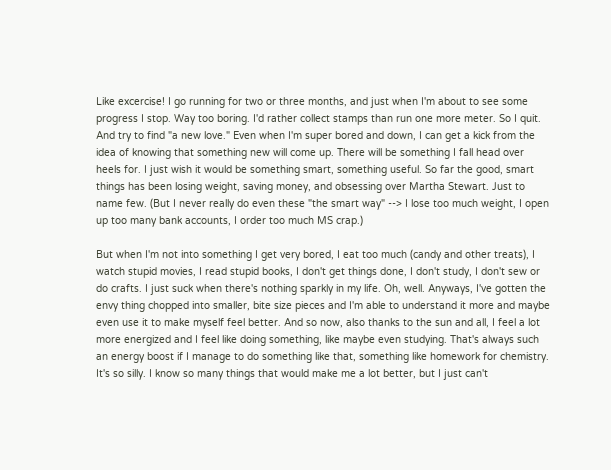Like excercise! I go running for two or three months, and just when I'm about to see some progress I stop. Way too boring. I'd rather collect stamps than run one more meter. So I quit. And try to find "a new love." Even when I'm super bored and down, I can get a kick from the idea of knowing that something new will come up. There will be something I fall head over heels for. I just wish it would be something smart, something useful. So far the good, smart things has been losing weight, saving money, and obsessing over Martha Stewart. Just to name few. (But I never really do even these "the smart way" --> I lose too much weight, I open up too many bank accounts, I order too much MS crap.)

But when I'm not into something I get very bored, I eat too much (candy and other treats), I watch stupid movies, I read stupid books, I don't get things done, I don't study, I don't sew or do crafts. I just suck when there's nothing sparkly in my life. Oh, well. Anyways, I've gotten the envy thing chopped into smaller, bite size pieces and I'm able to understand it more and maybe even use it to make myself feel better. And so now, also thanks to the sun and all, I feel a lot more energized and I feel like doing something, like maybe even studying. That's always such an energy boost if I manage to do something like that, something like homework for chemistry. It's so silly. I know so many things that would make me a lot better, but I just can't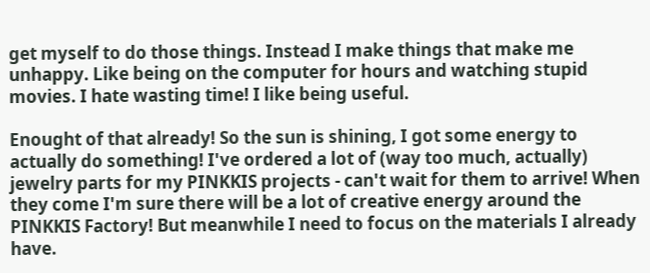get myself to do those things. Instead I make things that make me unhappy. Like being on the computer for hours and watching stupid movies. I hate wasting time! I like being useful.

Enought of that already! So the sun is shining, I got some energy to actually do something! I've ordered a lot of (way too much, actually) jewelry parts for my PINKKIS projects - can't wait for them to arrive! When they come I'm sure there will be a lot of creative energy around the PINKKIS Factory! But meanwhile I need to focus on the materials I already have.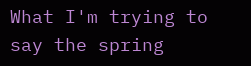What I'm trying to say the spring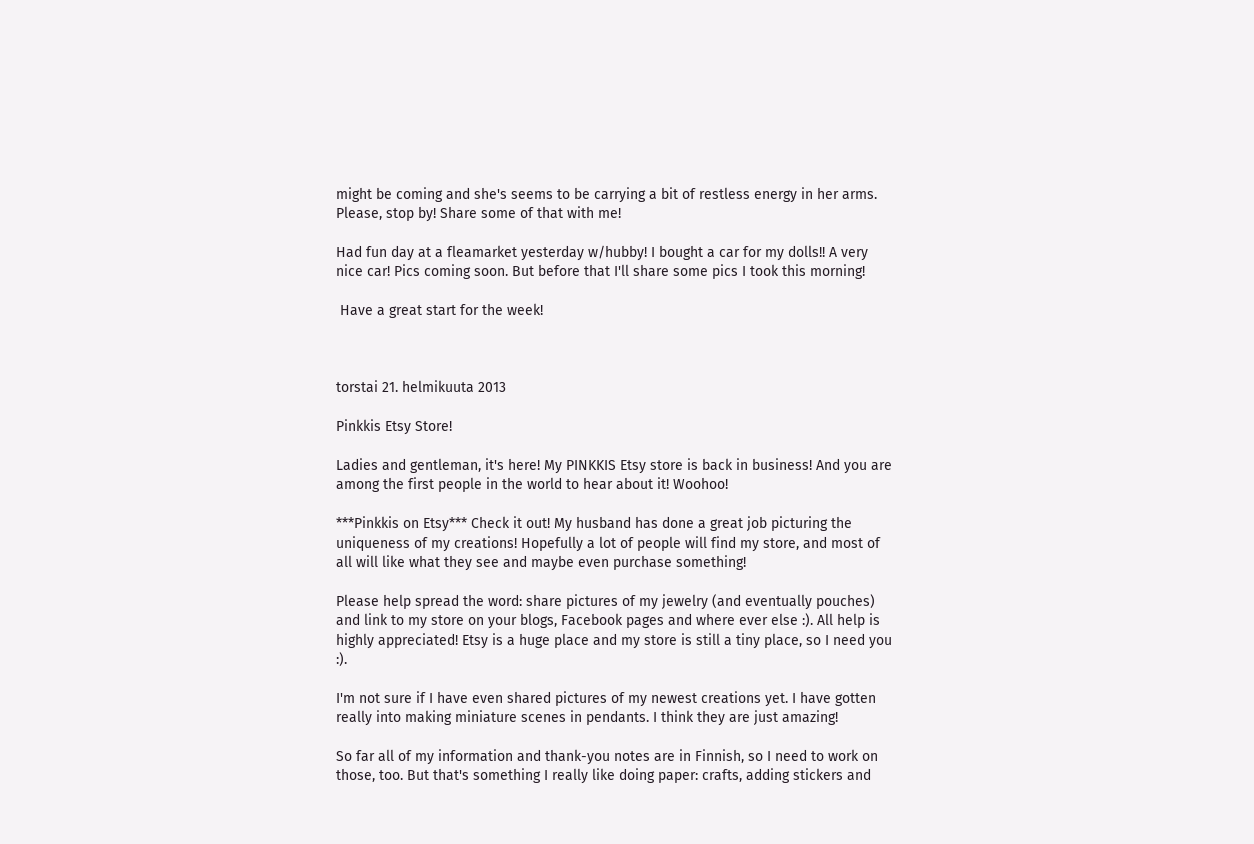might be coming and she's seems to be carrying a bit of restless energy in her arms. Please, stop by! Share some of that with me!

Had fun day at a fleamarket yesterday w/hubby! I bought a car for my dolls!! A very nice car! Pics coming soon. But before that I'll share some pics I took this morning!

 Have a great start for the week!



torstai 21. helmikuuta 2013

Pinkkis Etsy Store!

Ladies and gentleman, it's here! My PINKKIS Etsy store is back in business! And you are among the first people in the world to hear about it! Woohoo!

***Pinkkis on Etsy*** Check it out! My husband has done a great job picturing the uniqueness of my creations! Hopefully a lot of people will find my store, and most of all will like what they see and maybe even purchase something!

Please help spread the word: share pictures of my jewelry (and eventually pouches) and link to my store on your blogs, Facebook pages and where ever else :). All help is highly appreciated! Etsy is a huge place and my store is still a tiny place, so I need you :).

I'm not sure if I have even shared pictures of my newest creations yet. I have gotten really into making miniature scenes in pendants. I think they are just amazing!

So far all of my information and thank-you notes are in Finnish, so I need to work on those, too. But that's something I really like doing paper: crafts, adding stickers and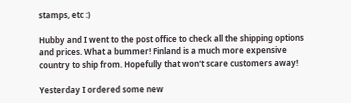stamps, etc :)

Hubby and I went to the post office to check all the shipping options and prices. What a bummer! Finland is a much more expensive country to ship from. Hopefully that won't scare customers away!

Yesterday I ordered some new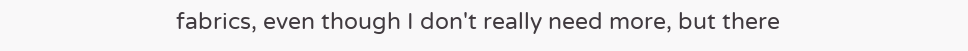fabrics, even though I don't really need more, but there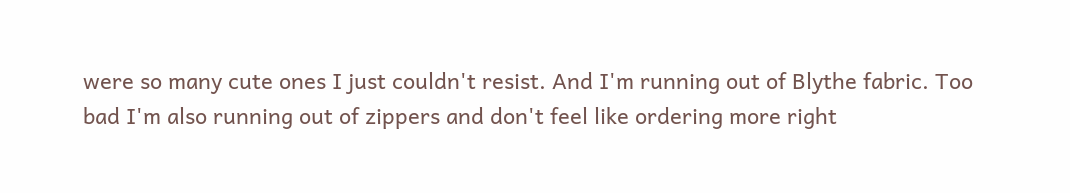were so many cute ones I just couldn't resist. And I'm running out of Blythe fabric. Too bad I'm also running out of zippers and don't feel like ordering more right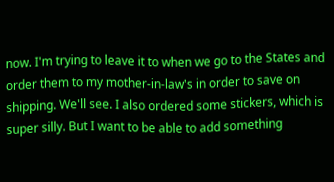now. I'm trying to leave it to when we go to the States and order them to my mother-in-law's in order to save on shipping. We'll see. I also ordered some stickers, which is super silly. But I want to be able to add something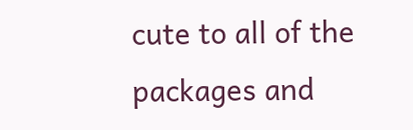cute to all of the packages and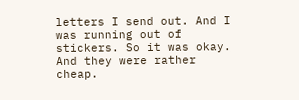letters I send out. And I was running out of stickers. So it was okay. And they were rather cheap.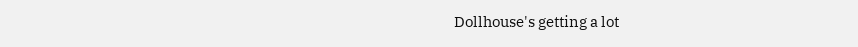Dollhouse's getting a lot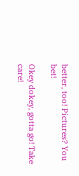better, too! Pictures? You bet!

Okey dokey, gotta go! Take care!